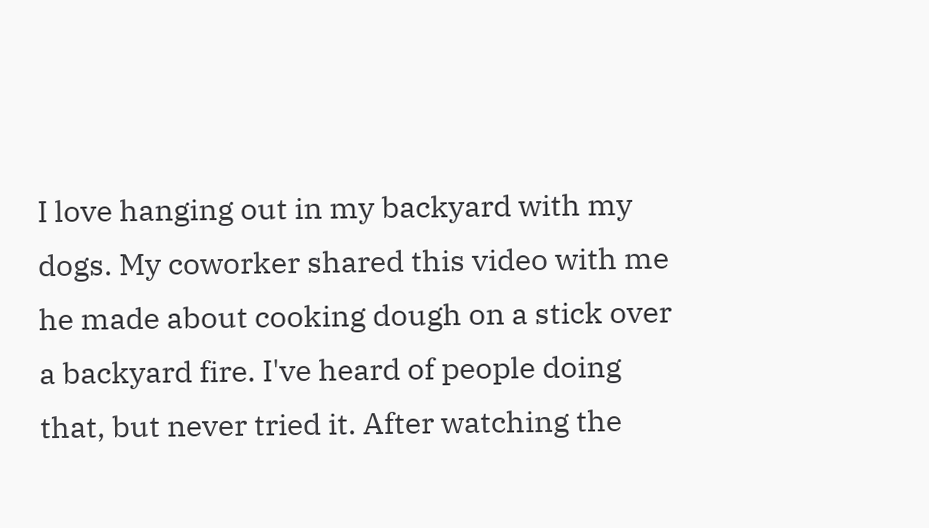I love hanging out in my backyard with my dogs. My coworker shared this video with me he made about cooking dough on a stick over a backyard fire. I've heard of people doing that, but never tried it. After watching the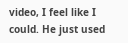video, I feel like I could. He just used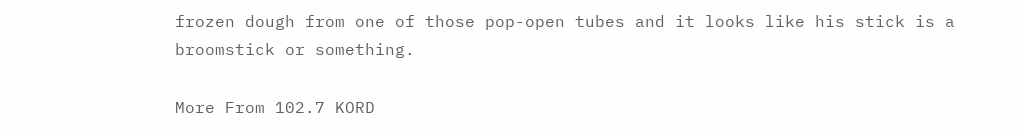frozen dough from one of those pop-open tubes and it looks like his stick is a broomstick or something.

More From 102.7 KORD